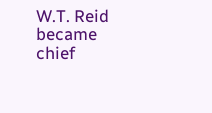W.T. Reid became chief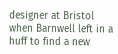designer at Bristol when Barnwell left in a huff to find a new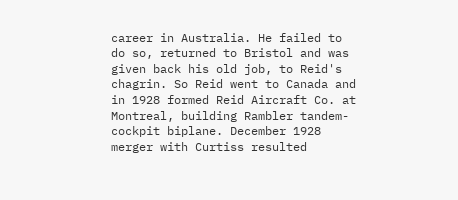career in Australia. He failed to do so, returned to Bristol and was given back his old job, to Reid's chagrin. So Reid went to Canada and in 1928 formed Reid Aircraft Co. at Montreal, building Rambler tandem-cockpit biplane. December 1928 merger with Curtiss resulted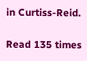in Curtiss-Reid.

Read 135 times